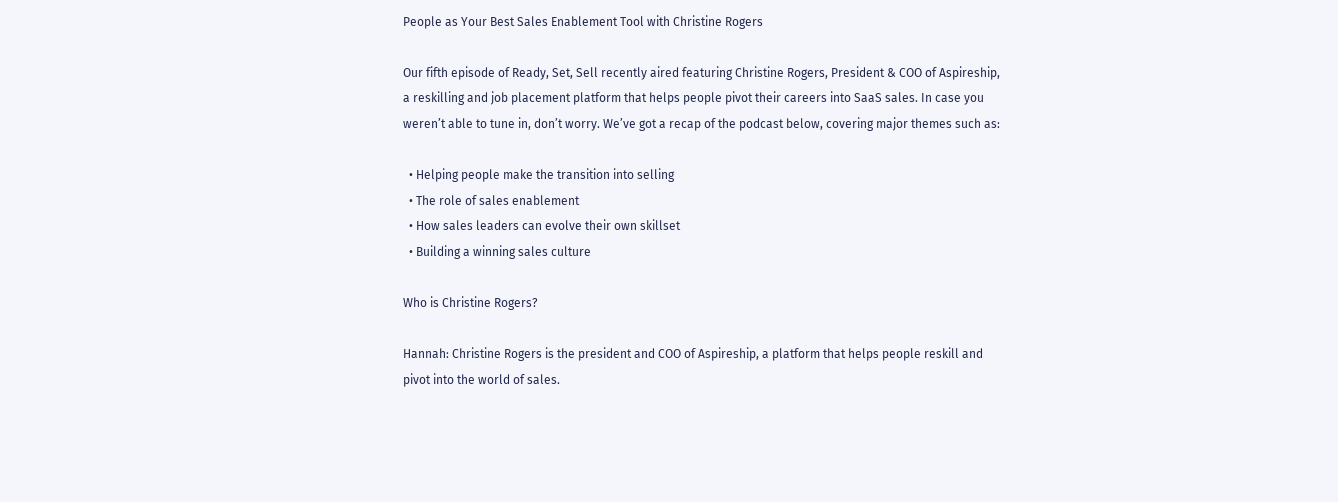People as Your Best Sales Enablement Tool with Christine Rogers

Our fifth episode of Ready, Set, Sell recently aired featuring Christine Rogers, President & COO of Aspireship, a reskilling and job placement platform that helps people pivot their careers into SaaS sales. In case you weren’t able to tune in, don’t worry. We’ve got a recap of the podcast below, covering major themes such as:

  • Helping people make the transition into selling
  • The role of sales enablement
  • How sales leaders can evolve their own skillset
  • Building a winning sales culture

Who is Christine Rogers?

Hannah: Christine Rogers is the president and COO of Aspireship, a platform that helps people reskill and pivot into the world of sales.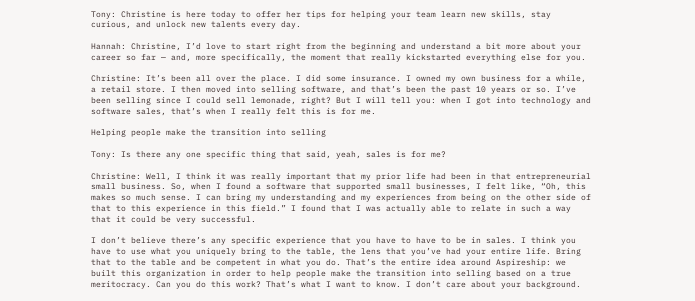Tony: Christine is here today to offer her tips for helping your team learn new skills, stay curious, and unlock new talents every day.

Hannah: Christine, I’d love to start right from the beginning and understand a bit more about your career so far — and, more specifically, the moment that really kickstarted everything else for you.

Christine: It’s been all over the place. I did some insurance. I owned my own business for a while, a retail store. I then moved into selling software, and that’s been the past 10 years or so. I’ve been selling since I could sell lemonade, right? But I will tell you: when I got into technology and software sales, that’s when I really felt this is for me.

Helping people make the transition into selling

Tony: Is there any one specific thing that said, yeah, sales is for me?

Christine: Well, I think it was really important that my prior life had been in that entrepreneurial small business. So, when I found a software that supported small businesses, I felt like, “Oh, this makes so much sense. I can bring my understanding and my experiences from being on the other side of that to this experience in this field.” I found that I was actually able to relate in such a way that it could be very successful.

I don’t believe there’s any specific experience that you have to have to be in sales. I think you have to use what you uniquely bring to the table, the lens that you’ve had your entire life. Bring that to the table and be competent in what you do. That’s the entire idea around Aspireship: we built this organization in order to help people make the transition into selling based on a true meritocracy. Can you do this work? That’s what I want to know. I don’t care about your background.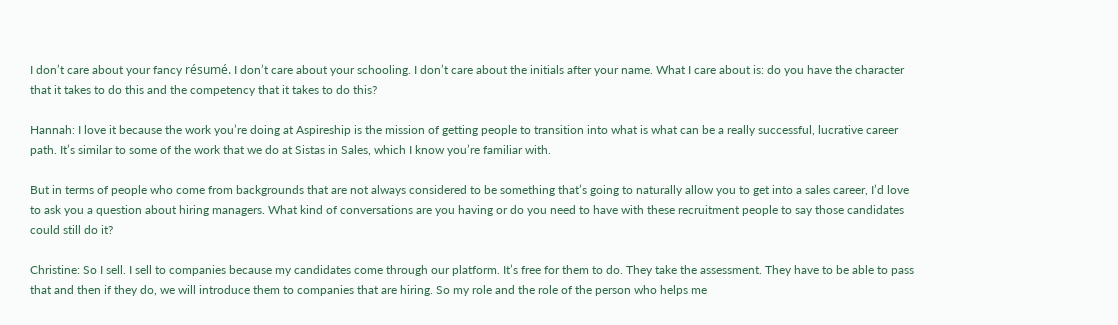I don’t care about your fancy résumé. I don’t care about your schooling. I don’t care about the initials after your name. What I care about is: do you have the character that it takes to do this and the competency that it takes to do this?

Hannah: I love it because the work you’re doing at Aspireship is the mission of getting people to transition into what is what can be a really successful, lucrative career path. It’s similar to some of the work that we do at Sistas in Sales, which I know you’re familiar with.

But in terms of people who come from backgrounds that are not always considered to be something that’s going to naturally allow you to get into a sales career, I’d love to ask you a question about hiring managers. What kind of conversations are you having or do you need to have with these recruitment people to say those candidates could still do it?

Christine: So I sell. I sell to companies because my candidates come through our platform. It’s free for them to do. They take the assessment. They have to be able to pass that and then if they do, we will introduce them to companies that are hiring. So my role and the role of the person who helps me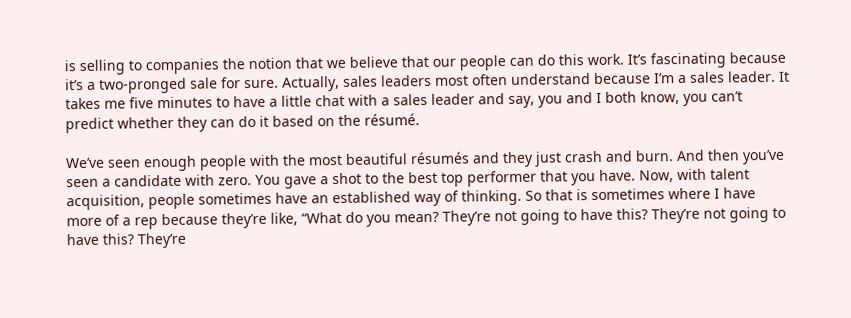is selling to companies the notion that we believe that our people can do this work. It’s fascinating because it’s a two-pronged sale for sure. Actually, sales leaders most often understand because I’m a sales leader. It takes me five minutes to have a little chat with a sales leader and say, you and I both know, you can’t predict whether they can do it based on the résumé.

We’ve seen enough people with the most beautiful résumés and they just crash and burn. And then you’ve seen a candidate with zero. You gave a shot to the best top performer that you have. Now, with talent acquisition, people sometimes have an established way of thinking. So that is sometimes where I have more of a rep because they’re like, “What do you mean? They’re not going to have this? They’re not going to have this? They’re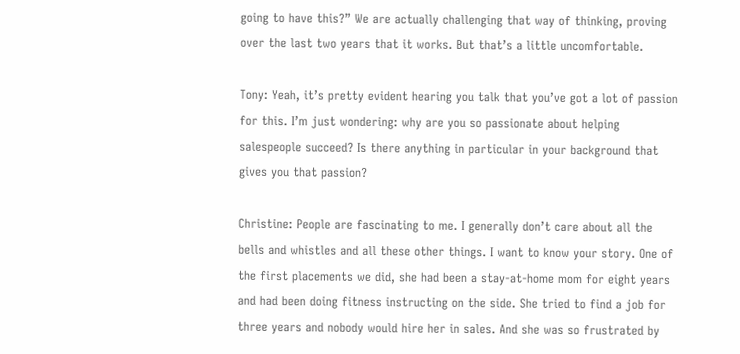going to have this?” We are actually challenging that way of thinking, proving over the last two years that it works. But that’s a little uncomfortable.

Tony: Yeah, it’s pretty evident hearing you talk that you’ve got a lot of passion for this. I’m just wondering: why are you so passionate about helping salespeople succeed? Is there anything in particular in your background that gives you that passion?

Christine: People are fascinating to me. I generally don’t care about all the bells and whistles and all these other things. I want to know your story. One of the first placements we did, she had been a stay-at-home mom for eight years and had been doing fitness instructing on the side. She tried to find a job for three years and nobody would hire her in sales. And she was so frustrated by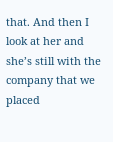that. And then I look at her and she’s still with the company that we placed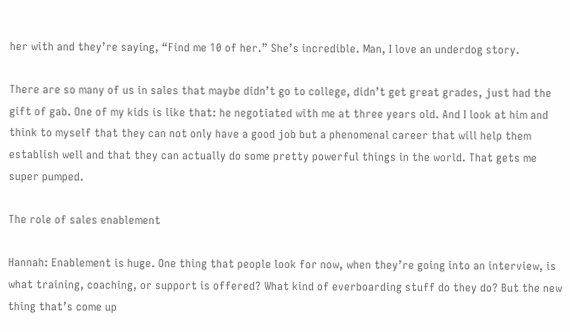her with and they’re saying, “Find me 10 of her.” She’s incredible. Man, I love an underdog story.

There are so many of us in sales that maybe didn’t go to college, didn’t get great grades, just had the gift of gab. One of my kids is like that: he negotiated with me at three years old. And I look at him and think to myself that they can not only have a good job but a phenomenal career that will help them establish well and that they can actually do some pretty powerful things in the world. That gets me super pumped.

The role of sales enablement

Hannah: Enablement is huge. One thing that people look for now, when they’re going into an interview, is what training, coaching, or support is offered? What kind of everboarding stuff do they do? But the new thing that’s come up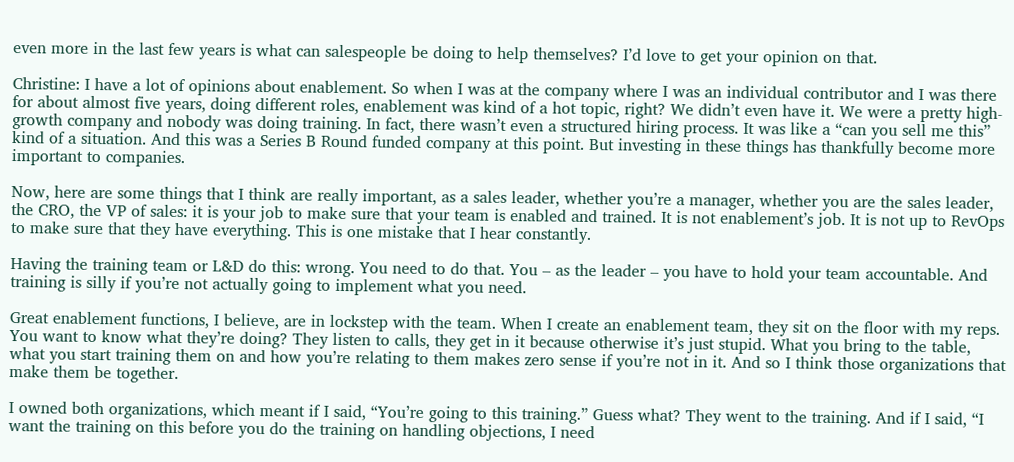even more in the last few years is what can salespeople be doing to help themselves? I’d love to get your opinion on that.

Christine: I have a lot of opinions about enablement. So when I was at the company where I was an individual contributor and I was there for about almost five years, doing different roles, enablement was kind of a hot topic, right? We didn’t even have it. We were a pretty high-growth company and nobody was doing training. In fact, there wasn’t even a structured hiring process. It was like a “can you sell me this” kind of a situation. And this was a Series B Round funded company at this point. But investing in these things has thankfully become more important to companies.

Now, here are some things that I think are really important, as a sales leader, whether you’re a manager, whether you are the sales leader, the CRO, the VP of sales: it is your job to make sure that your team is enabled and trained. It is not enablement’s job. It is not up to RevOps to make sure that they have everything. This is one mistake that I hear constantly.

Having the training team or L&D do this: wrong. You need to do that. You – as the leader – you have to hold your team accountable. And training is silly if you’re not actually going to implement what you need.

Great enablement functions, I believe, are in lockstep with the team. When I create an enablement team, they sit on the floor with my reps. You want to know what they’re doing? They listen to calls, they get in it because otherwise it’s just stupid. What you bring to the table, what you start training them on and how you’re relating to them makes zero sense if you’re not in it. And so I think those organizations that make them be together.

I owned both organizations, which meant if I said, “You’re going to this training.” Guess what? They went to the training. And if I said, “I want the training on this before you do the training on handling objections, I need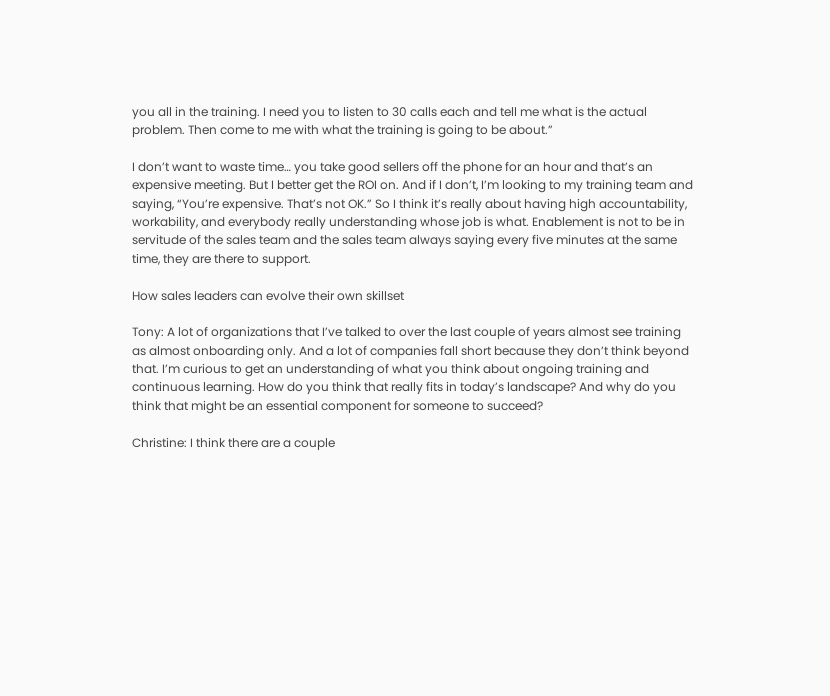you all in the training. I need you to listen to 30 calls each and tell me what is the actual problem. Then come to me with what the training is going to be about.”

I don’t want to waste time… you take good sellers off the phone for an hour and that’s an expensive meeting. But I better get the ROI on. And if I don’t, I’m looking to my training team and saying, “You’re expensive. That’s not OK.” So I think it’s really about having high accountability, workability, and everybody really understanding whose job is what. Enablement is not to be in servitude of the sales team and the sales team always saying every five minutes at the same time, they are there to support.

How sales leaders can evolve their own skillset

Tony: A lot of organizations that I’ve talked to over the last couple of years almost see training as almost onboarding only. And a lot of companies fall short because they don’t think beyond that. I’m curious to get an understanding of what you think about ongoing training and continuous learning. How do you think that really fits in today’s landscape? And why do you think that might be an essential component for someone to succeed?

Christine: I think there are a couple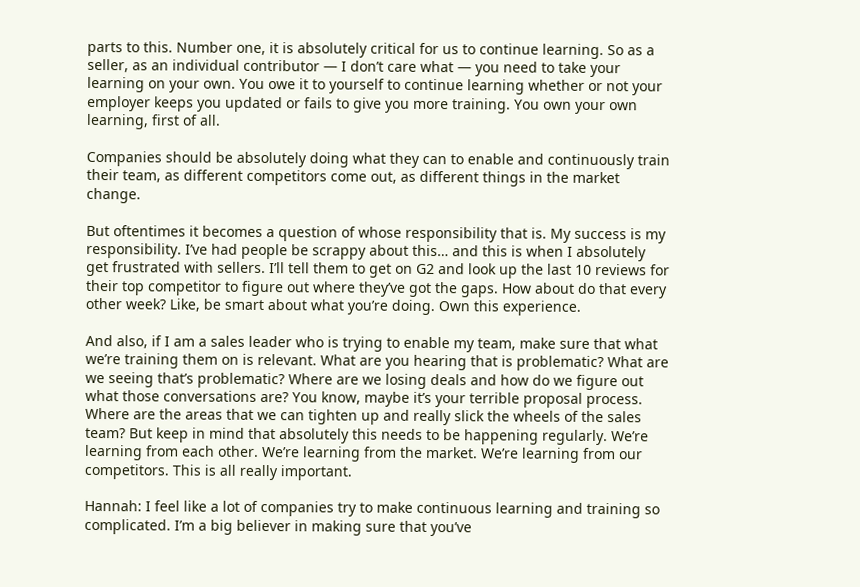parts to this. Number one, it is absolutely critical for us to continue learning. So as a seller, as an individual contributor — I don’t care what — you need to take your learning on your own. You owe it to yourself to continue learning whether or not your employer keeps you updated or fails to give you more training. You own your own learning, first of all.

Companies should be absolutely doing what they can to enable and continuously train their team, as different competitors come out, as different things in the market change.

But oftentimes it becomes a question of whose responsibility that is. My success is my responsibility. I’ve had people be scrappy about this… and this is when I absolutely get frustrated with sellers. I’ll tell them to get on G2 and look up the last 10 reviews for their top competitor to figure out where they’ve got the gaps. How about do that every other week? Like, be smart about what you’re doing. Own this experience.

And also, if I am a sales leader who is trying to enable my team, make sure that what we’re training them on is relevant. What are you hearing that is problematic? What are we seeing that’s problematic? Where are we losing deals and how do we figure out what those conversations are? You know, maybe it’s your terrible proposal process. Where are the areas that we can tighten up and really slick the wheels of the sales team? But keep in mind that absolutely this needs to be happening regularly. We’re learning from each other. We’re learning from the market. We’re learning from our competitors. This is all really important.

Hannah: I feel like a lot of companies try to make continuous learning and training so complicated. I’m a big believer in making sure that you’ve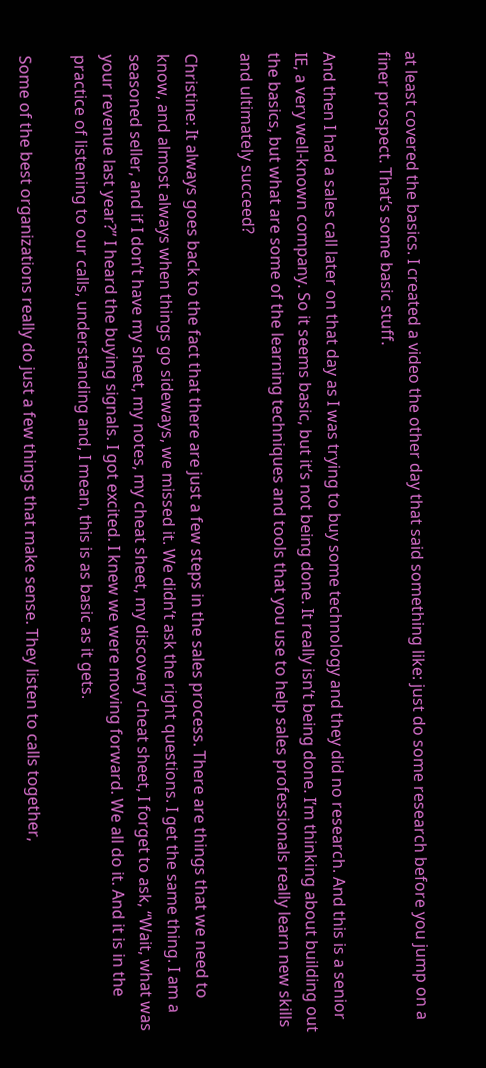at least covered the basics. I created a video the other day that said something like: just do some research before you jump on a finer prospect. That’s some basic stuff.

And then I had a sales call later on that day as I was trying to buy some technology and they did no research. And this is a senior IE, a very well-known company. So it seems basic, but it’s not being done. It really isn’t being done. I’m thinking about building out the basics, but what are some of the learning techniques and tools that you use to help sales professionals really learn new skills and ultimately succeed?

Christine: It always goes back to the fact that there are just a few steps in the sales process. There are things that we need to know, and almost always when things go sideways, we missed it. We didn’t ask the right questions. I get the same thing. I am a seasoned seller, and if I don’t have my sheet, my notes, my cheat sheet, my discovery cheat sheet, I forget to ask, “Wait, what was your revenue last year?” I heard the buying signals. I got excited. I knew we were moving forward. We all do it. And it is in the practice of listening to our calls, understanding and, I mean, this is as basic as it gets.

Some of the best organizations really do just a few things that make sense. They listen to calls together,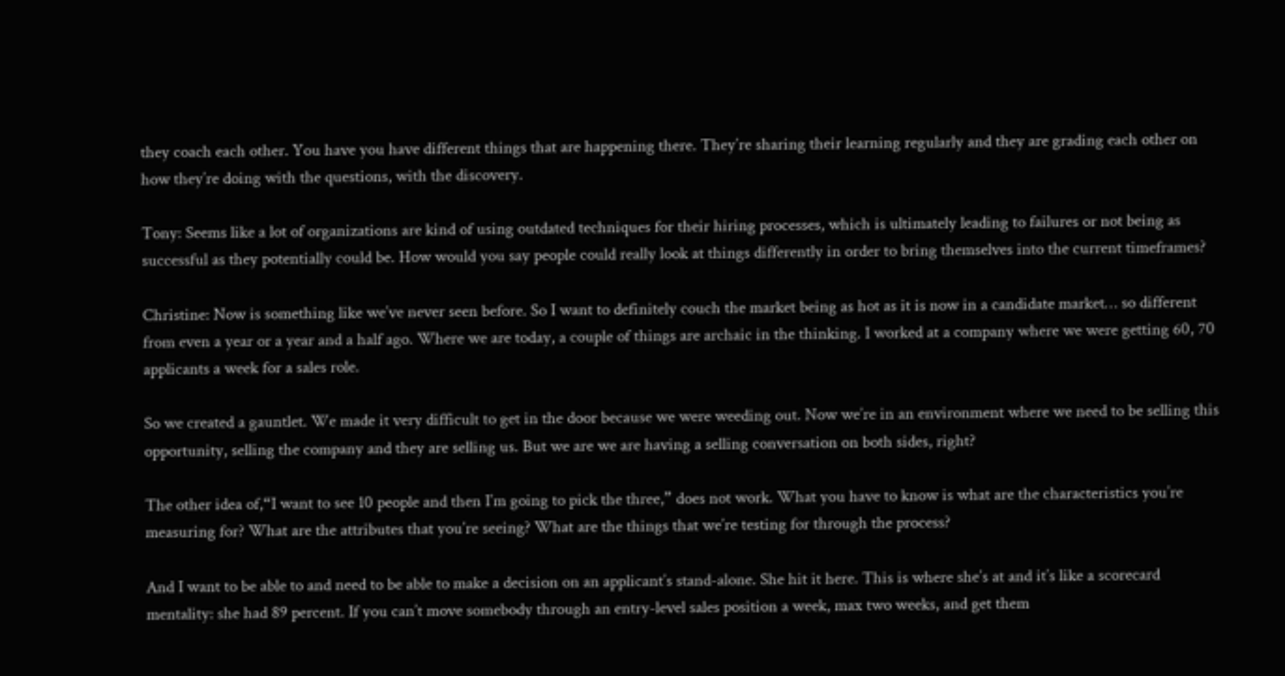they coach each other. You have you have different things that are happening there. They’re sharing their learning regularly and they are grading each other on how they’re doing with the questions, with the discovery.

Tony: Seems like a lot of organizations are kind of using outdated techniques for their hiring processes, which is ultimately leading to failures or not being as successful as they potentially could be. How would you say people could really look at things differently in order to bring themselves into the current timeframes?

Christine: Now is something like we’ve never seen before. So I want to definitely couch the market being as hot as it is now in a candidate market… so different from even a year or a year and a half ago. Where we are today, a couple of things are archaic in the thinking. I worked at a company where we were getting 60, 70 applicants a week for a sales role.

So we created a gauntlet. We made it very difficult to get in the door because we were weeding out. Now we’re in an environment where we need to be selling this opportunity, selling the company and they are selling us. But we are we are having a selling conversation on both sides, right?

The other idea of,“I want to see 10 people and then I’m going to pick the three,” does not work. What you have to know is what are the characteristics you’re measuring for? What are the attributes that you’re seeing? What are the things that we’re testing for through the process?

And I want to be able to and need to be able to make a decision on an applicant’s stand-alone. She hit it here. This is where she’s at and it’s like a scorecard mentality: she had 89 percent. If you can’t move somebody through an entry-level sales position a week, max two weeks, and get them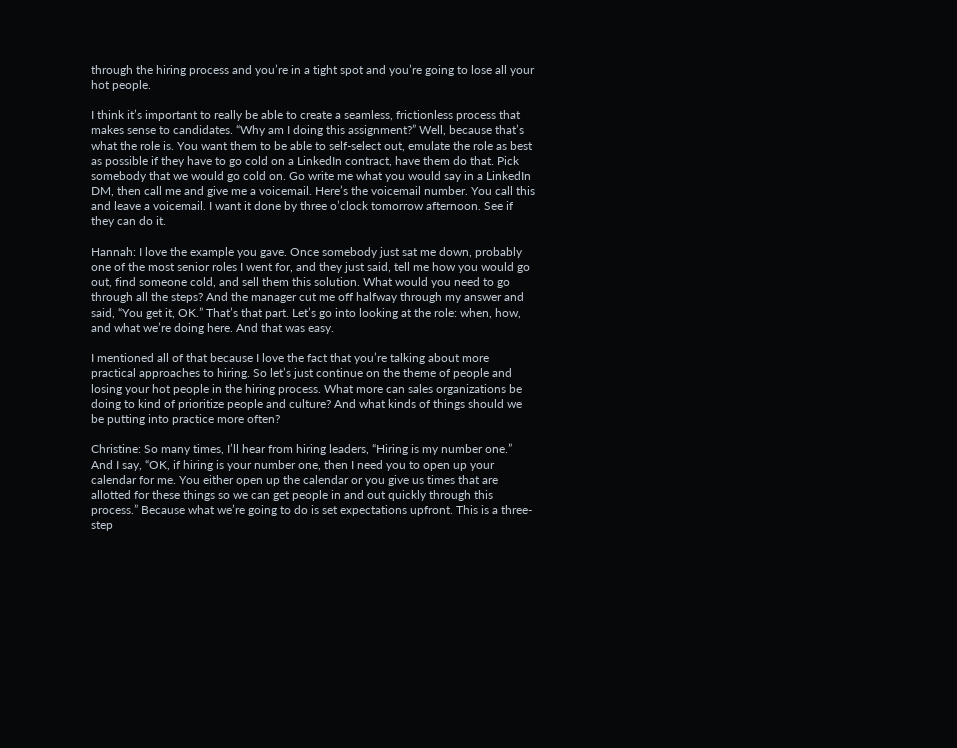through the hiring process and you’re in a tight spot and you’re going to lose all your hot people.

I think it’s important to really be able to create a seamless, frictionless process that makes sense to candidates. “Why am I doing this assignment?” Well, because that’s what the role is. You want them to be able to self-select out, emulate the role as best as possible if they have to go cold on a LinkedIn contract, have them do that. Pick somebody that we would go cold on. Go write me what you would say in a LinkedIn DM, then call me and give me a voicemail. Here’s the voicemail number. You call this and leave a voicemail. I want it done by three o’clock tomorrow afternoon. See if they can do it.

Hannah: I love the example you gave. Once somebody just sat me down, probably one of the most senior roles I went for, and they just said, tell me how you would go out, find someone cold, and sell them this solution. What would you need to go through all the steps? And the manager cut me off halfway through my answer and said, “You get it, OK.” That’s that part. Let’s go into looking at the role: when, how, and what we’re doing here. And that was easy.

I mentioned all of that because I love the fact that you’re talking about more practical approaches to hiring. So let’s just continue on the theme of people and losing your hot people in the hiring process. What more can sales organizations be doing to kind of prioritize people and culture? And what kinds of things should we be putting into practice more often?

Christine: So many times, I’ll hear from hiring leaders, “Hiring is my number one.” And I say, “OK, if hiring is your number one, then I need you to open up your calendar for me. You either open up the calendar or you give us times that are allotted for these things so we can get people in and out quickly through this process.” Because what we’re going to do is set expectations upfront. This is a three-step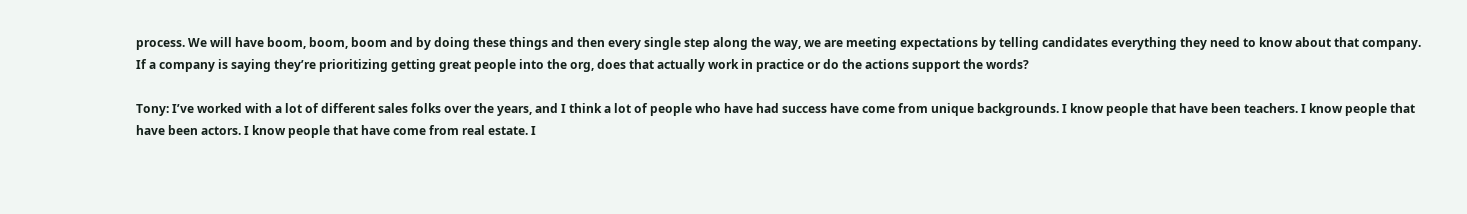process. We will have boom, boom, boom and by doing these things and then every single step along the way, we are meeting expectations by telling candidates everything they need to know about that company. If a company is saying they’re prioritizing getting great people into the org, does that actually work in practice or do the actions support the words?

Tony: I’ve worked with a lot of different sales folks over the years, and I think a lot of people who have had success have come from unique backgrounds. I know people that have been teachers. I know people that have been actors. I know people that have come from real estate. I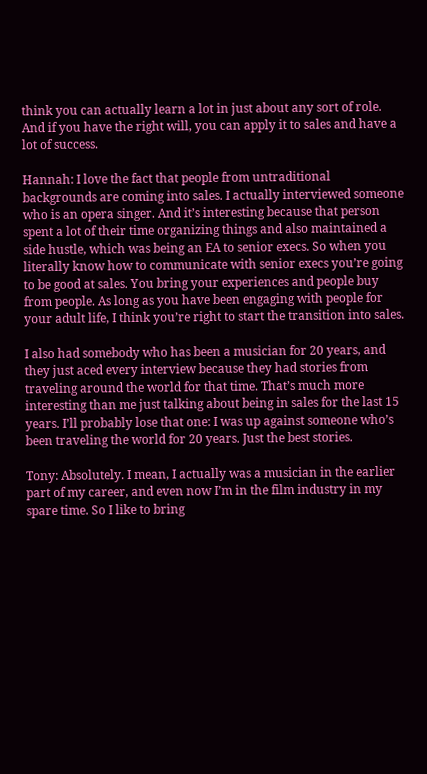think you can actually learn a lot in just about any sort of role. And if you have the right will, you can apply it to sales and have a lot of success.

Hannah: I love the fact that people from untraditional backgrounds are coming into sales. I actually interviewed someone who is an opera singer. And it’s interesting because that person spent a lot of their time organizing things and also maintained a side hustle, which was being an EA to senior execs. So when you literally know how to communicate with senior execs you’re going to be good at sales. You bring your experiences and people buy from people. As long as you have been engaging with people for your adult life, I think you’re right to start the transition into sales.

I also had somebody who has been a musician for 20 years, and they just aced every interview because they had stories from traveling around the world for that time. That’s much more interesting than me just talking about being in sales for the last 15 years. I’ll probably lose that one: I was up against someone who’s been traveling the world for 20 years. Just the best stories.

Tony: Absolutely. I mean, I actually was a musician in the earlier part of my career, and even now I’m in the film industry in my spare time. So I like to bring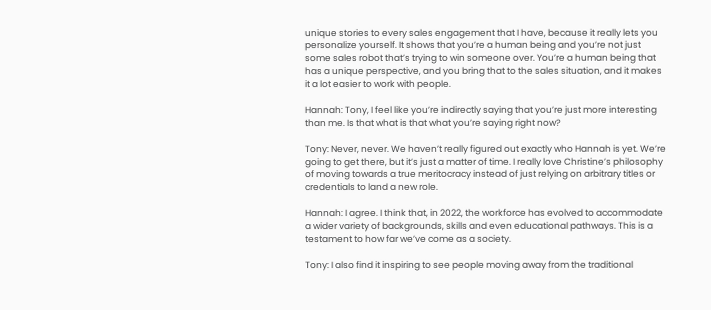unique stories to every sales engagement that I have, because it really lets you personalize yourself. It shows that you’re a human being and you’re not just some sales robot that’s trying to win someone over. You’re a human being that has a unique perspective, and you bring that to the sales situation, and it makes it a lot easier to work with people.

Hannah: Tony, I feel like you’re indirectly saying that you’re just more interesting than me. Is that what is that what you’re saying right now?

Tony: Never, never. We haven’t really figured out exactly who Hannah is yet. We’re going to get there, but it’s just a matter of time. I really love Christine’s philosophy of moving towards a true meritocracy instead of just relying on arbitrary titles or credentials to land a new role.

Hannah: I agree. I think that, in 2022, the workforce has evolved to accommodate a wider variety of backgrounds, skills and even educational pathways. This is a testament to how far we’ve come as a society.

Tony: I also find it inspiring to see people moving away from the traditional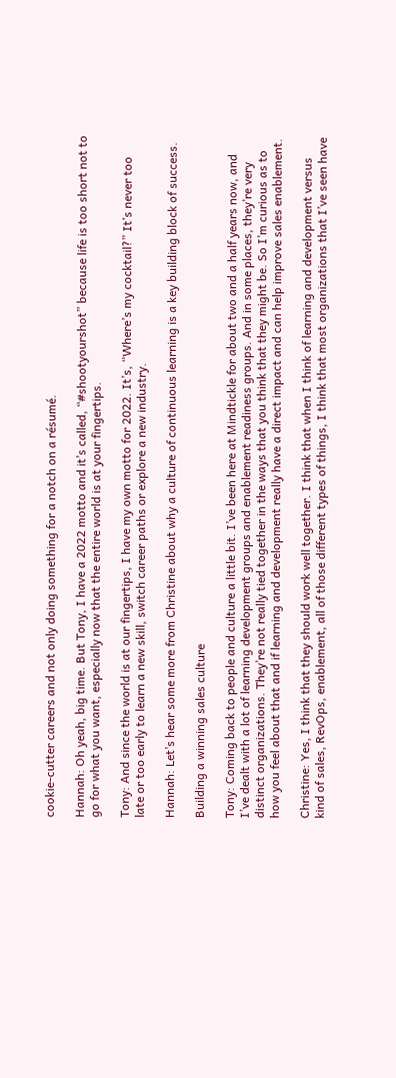cookie-cutter careers and not only doing something for a notch on a résumé.

Hannah: Oh yeah, big time. But Tony, I have a 2022 motto and it’s called, “#shootyourshot” because life is too short not to go for what you want, especially now that the entire world is at your fingertips.

Tony: And since the world is at our fingertips, I have my own motto for 2022. It’s, “Where’s my cocktail?” It’s never too late or too early to learn a new skill, switch career paths or explore a new industry.

Hannah: Let’s hear some more from Christine about why a culture of continuous learning is a key building block of success.

Building a winning sales culture

Tony: Coming back to people and culture a little bit. I’ve been here at Mindtickle for about two and a half years now, and I’ve dealt with a lot of learning development groups and enablement readiness groups. And in some places, they’re very distinct organizations. They’re not really tied together in the ways that you think that they might be. So I’m curious as to how you feel about that and if learning and development really have a direct impact and can help improve sales enablement.

Christine: Yes, I think that they should work well together. I think that when I think of learning and development versus kind of sales, RevOps, enablement, all of those different types of things, I think that most organizations that I’ve seen have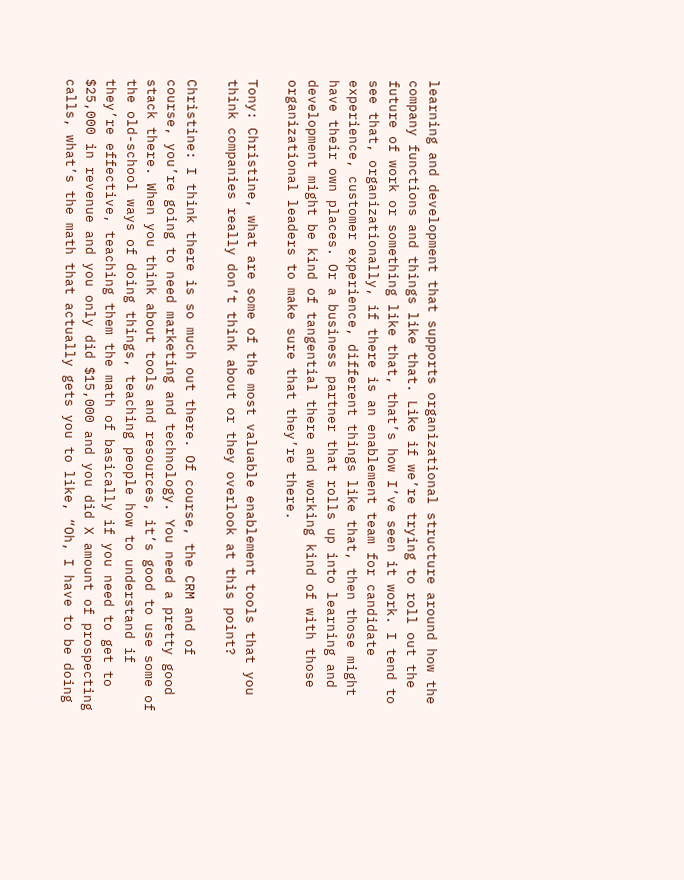learning and development that supports organizational structure around how the company functions and things like that. Like if we’re trying to roll out the future of work or something like that, that’s how I’ve seen it work. I tend to see that, organizationally, if there is an enablement team for candidate experience, customer experience, different things like that, then those might have their own places. Or a business partner that rolls up into learning and development might be kind of tangential there and working kind of with those organizational leaders to make sure that they’re there.

Tony: Christine, what are some of the most valuable enablement tools that you think companies really don’t think about or they overlook at this point?

Christine: I think there is so much out there. Of course, the CRM and of course, you’re going to need marketing and technology. You need a pretty good stack there. When you think about tools and resources, it’s good to use some of the old-school ways of doing things, teaching people how to understand if they’re effective, teaching them the math of basically if you need to get to $25,000 in revenue and you only did $15,000 and you did X amount of prospecting calls, what’s the math that actually gets you to like, “Oh, I have to be doing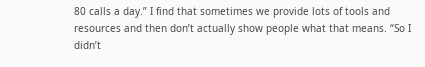80 calls a day.” I find that sometimes we provide lots of tools and resources and then don’t actually show people what that means. “So I didn’t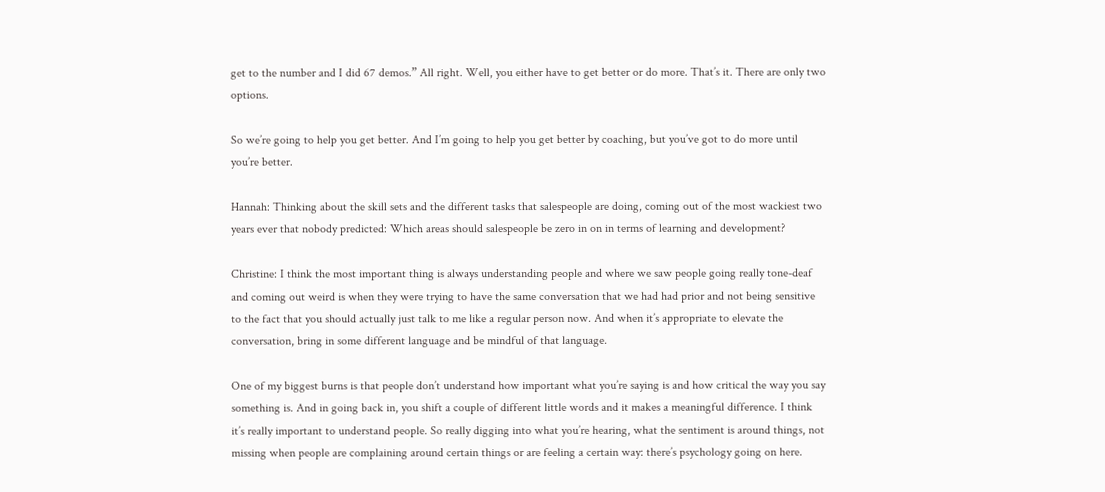get to the number and I did 67 demos.” All right. Well, you either have to get better or do more. That’s it. There are only two options.

So we’re going to help you get better. And I’m going to help you get better by coaching, but you’ve got to do more until you’re better.

Hannah: Thinking about the skill sets and the different tasks that salespeople are doing, coming out of the most wackiest two years ever that nobody predicted: Which areas should salespeople be zero in on in terms of learning and development?

Christine: I think the most important thing is always understanding people and where we saw people going really tone-deaf and coming out weird is when they were trying to have the same conversation that we had had prior and not being sensitive to the fact that you should actually just talk to me like a regular person now. And when it’s appropriate to elevate the conversation, bring in some different language and be mindful of that language.

One of my biggest burns is that people don’t understand how important what you’re saying is and how critical the way you say something is. And in going back in, you shift a couple of different little words and it makes a meaningful difference. I think it’s really important to understand people. So really digging into what you’re hearing, what the sentiment is around things, not missing when people are complaining around certain things or are feeling a certain way: there’s psychology going on here.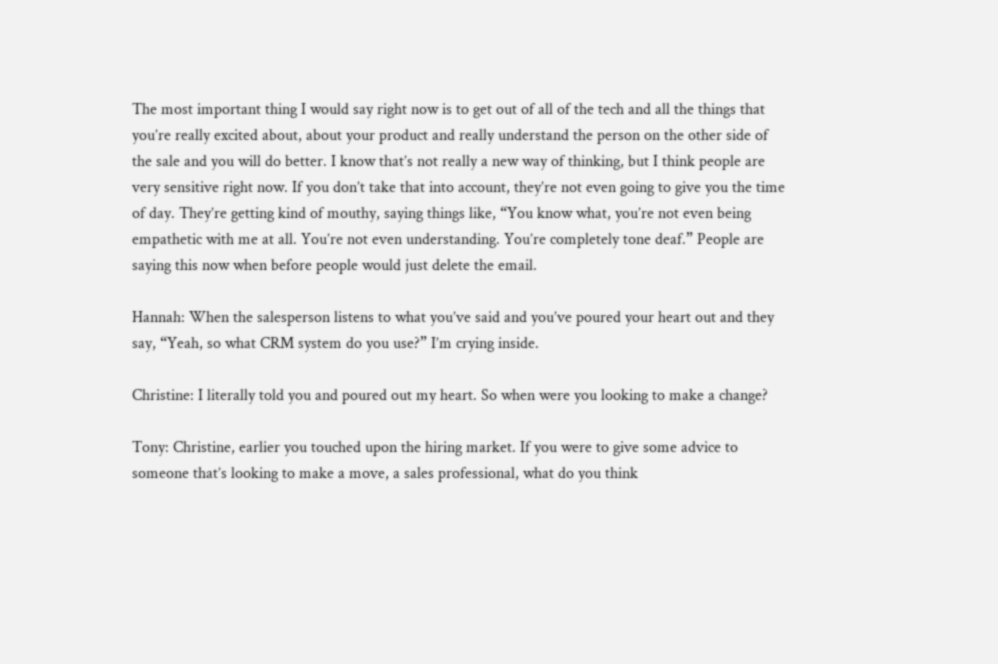The most important thing I would say right now is to get out of all of the tech and all the things that you’re really excited about, about your product and really understand the person on the other side of the sale and you will do better. I know that’s not really a new way of thinking, but I think people are very sensitive right now. If you don’t take that into account, they’re not even going to give you the time of day. They’re getting kind of mouthy, saying things like, “You know what, you’re not even being empathetic with me at all. You’re not even understanding. You’re completely tone deaf.” People are saying this now when before people would just delete the email.

Hannah: When the salesperson listens to what you’ve said and you’ve poured your heart out and they say, “Yeah, so what CRM system do you use?” I’m crying inside.

Christine: I literally told you and poured out my heart. So when were you looking to make a change?

Tony: Christine, earlier you touched upon the hiring market. If you were to give some advice to someone that’s looking to make a move, a sales professional, what do you think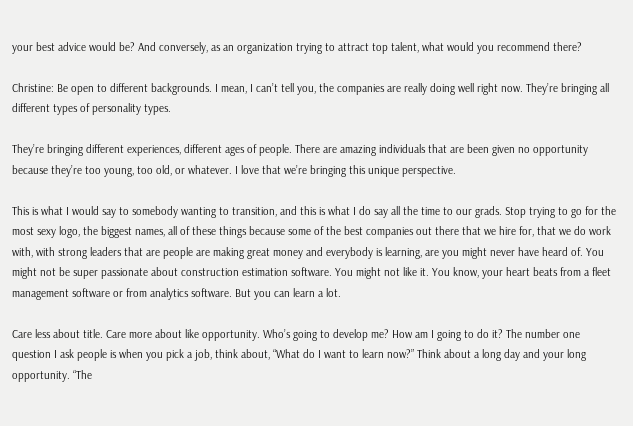your best advice would be? And conversely, as an organization trying to attract top talent, what would you recommend there?

Christine: Be open to different backgrounds. I mean, I can’t tell you, the companies are really doing well right now. They’re bringing all different types of personality types.

They’re bringing different experiences, different ages of people. There are amazing individuals that are been given no opportunity because they’re too young, too old, or whatever. I love that we’re bringing this unique perspective.

This is what I would say to somebody wanting to transition, and this is what I do say all the time to our grads. Stop trying to go for the most sexy logo, the biggest names, all of these things because some of the best companies out there that we hire for, that we do work with, with strong leaders that are people are making great money and everybody is learning, are you might never have heard of. You might not be super passionate about construction estimation software. You might not like it. You know, your heart beats from a fleet management software or from analytics software. But you can learn a lot.

Care less about title. Care more about like opportunity. Who’s going to develop me? How am I going to do it? The number one question I ask people is when you pick a job, think about, “What do I want to learn now?” Think about a long day and your long opportunity. “The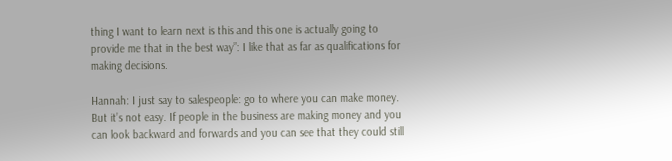thing I want to learn next is this and this one is actually going to provide me that in the best way”: I like that as far as qualifications for making decisions.

Hannah: I just say to salespeople: go to where you can make money. But it’s not easy. If people in the business are making money and you can look backward and forwards and you can see that they could still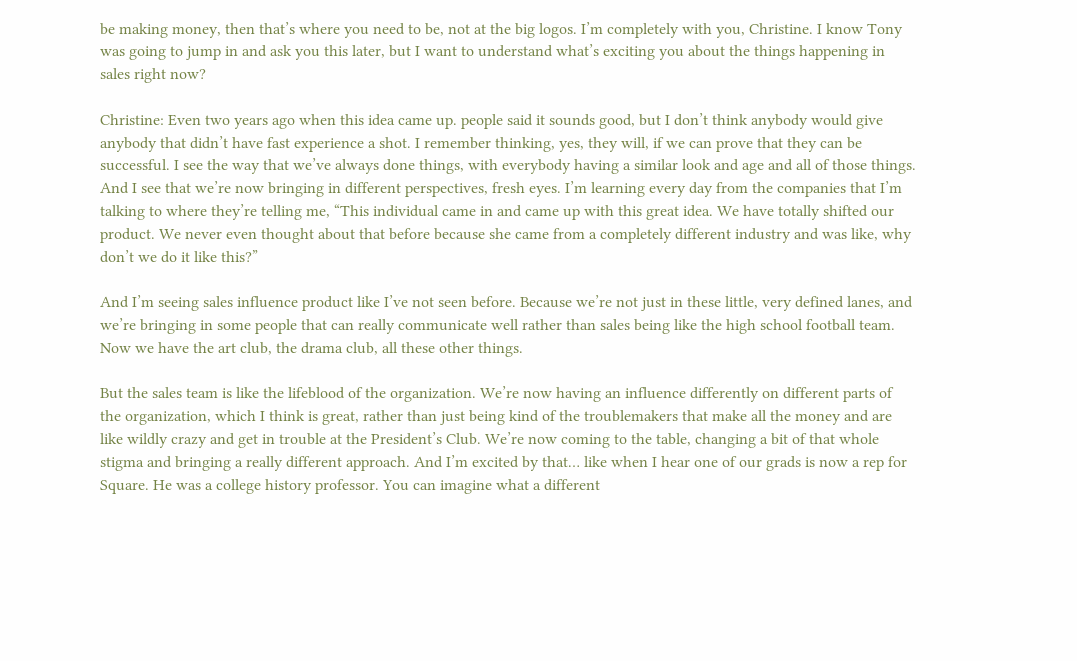be making money, then that’s where you need to be, not at the big logos. I’m completely with you, Christine. I know Tony was going to jump in and ask you this later, but I want to understand what’s exciting you about the things happening in sales right now?

Christine: Even two years ago when this idea came up. people said it sounds good, but I don’t think anybody would give anybody that didn’t have fast experience a shot. I remember thinking, yes, they will, if we can prove that they can be successful. I see the way that we’ve always done things, with everybody having a similar look and age and all of those things. And I see that we’re now bringing in different perspectives, fresh eyes. I’m learning every day from the companies that I’m talking to where they’re telling me, “This individual came in and came up with this great idea. We have totally shifted our product. We never even thought about that before because she came from a completely different industry and was like, why don’t we do it like this?”

And I’m seeing sales influence product like I’ve not seen before. Because we’re not just in these little, very defined lanes, and we’re bringing in some people that can really communicate well rather than sales being like the high school football team. Now we have the art club, the drama club, all these other things.

But the sales team is like the lifeblood of the organization. We’re now having an influence differently on different parts of the organization, which I think is great, rather than just being kind of the troublemakers that make all the money and are like wildly crazy and get in trouble at the President’s Club. We’re now coming to the table, changing a bit of that whole stigma and bringing a really different approach. And I’m excited by that… like when I hear one of our grads is now a rep for Square. He was a college history professor. You can imagine what a different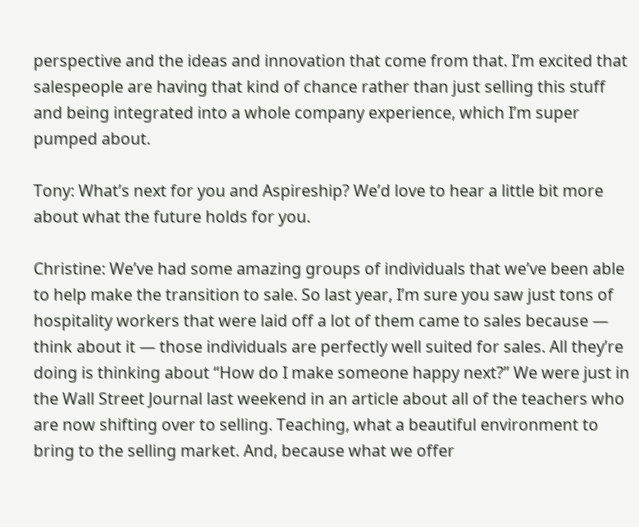perspective and the ideas and innovation that come from that. I’m excited that salespeople are having that kind of chance rather than just selling this stuff and being integrated into a whole company experience, which I’m super pumped about.

Tony: What’s next for you and Aspireship? We’d love to hear a little bit more about what the future holds for you.

Christine: We’ve had some amazing groups of individuals that we’ve been able to help make the transition to sale. So last year, I’m sure you saw just tons of hospitality workers that were laid off a lot of them came to sales because — think about it — those individuals are perfectly well suited for sales. All they’re doing is thinking about “How do I make someone happy next?” We were just in the Wall Street Journal last weekend in an article about all of the teachers who are now shifting over to selling. Teaching, what a beautiful environment to bring to the selling market. And, because what we offer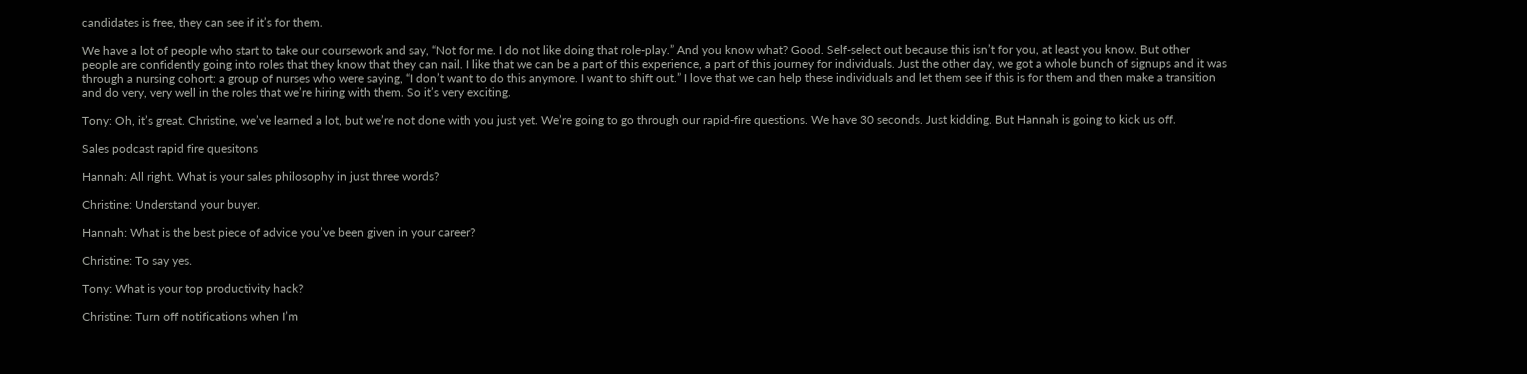candidates is free, they can see if it’s for them.

We have a lot of people who start to take our coursework and say, “Not for me. I do not like doing that role-play.” And you know what? Good. Self-select out because this isn’t for you, at least you know. But other people are confidently going into roles that they know that they can nail. I like that we can be a part of this experience, a part of this journey for individuals. Just the other day, we got a whole bunch of signups and it was through a nursing cohort: a group of nurses who were saying, “I don’t want to do this anymore. I want to shift out.” I love that we can help these individuals and let them see if this is for them and then make a transition and do very, very well in the roles that we’re hiring with them. So it’s very exciting.

Tony: Oh, it’s great. Christine, we’ve learned a lot, but we’re not done with you just yet. We’re going to go through our rapid-fire questions. We have 30 seconds. Just kidding. But Hannah is going to kick us off.

Sales podcast rapid fire quesitons

Hannah: All right. What is your sales philosophy in just three words?

Christine: Understand your buyer.

Hannah: What is the best piece of advice you’ve been given in your career?

Christine: To say yes.

Tony: What is your top productivity hack?

Christine: Turn off notifications when I’m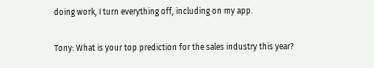doing work, I turn everything off, including on my app.

Tony: What is your top prediction for the sales industry this year?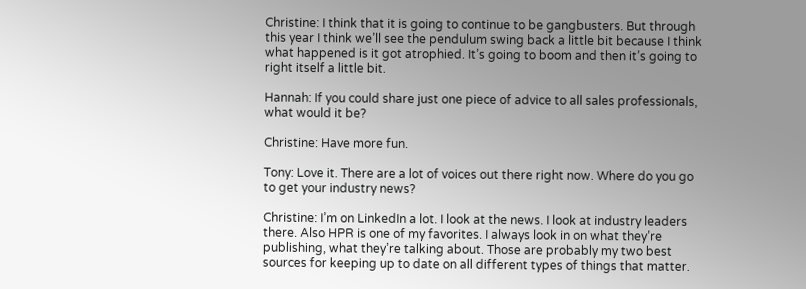Christine: I think that it is going to continue to be gangbusters. But through this year I think we’ll see the pendulum swing back a little bit because I think what happened is it got atrophied. It’s going to boom and then it’s going to right itself a little bit.

Hannah: If you could share just one piece of advice to all sales professionals, what would it be?

Christine: Have more fun.

Tony: Love it. There are a lot of voices out there right now. Where do you go to get your industry news?

Christine: I’m on LinkedIn a lot. I look at the news. I look at industry leaders there. Also HPR is one of my favorites. I always look in on what they’re publishing, what they’re talking about. Those are probably my two best sources for keeping up to date on all different types of things that matter.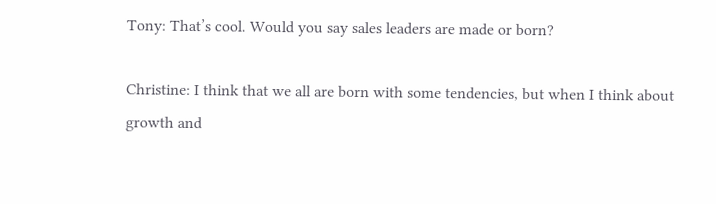Tony: That’s cool. Would you say sales leaders are made or born?

Christine: I think that we all are born with some tendencies, but when I think about growth and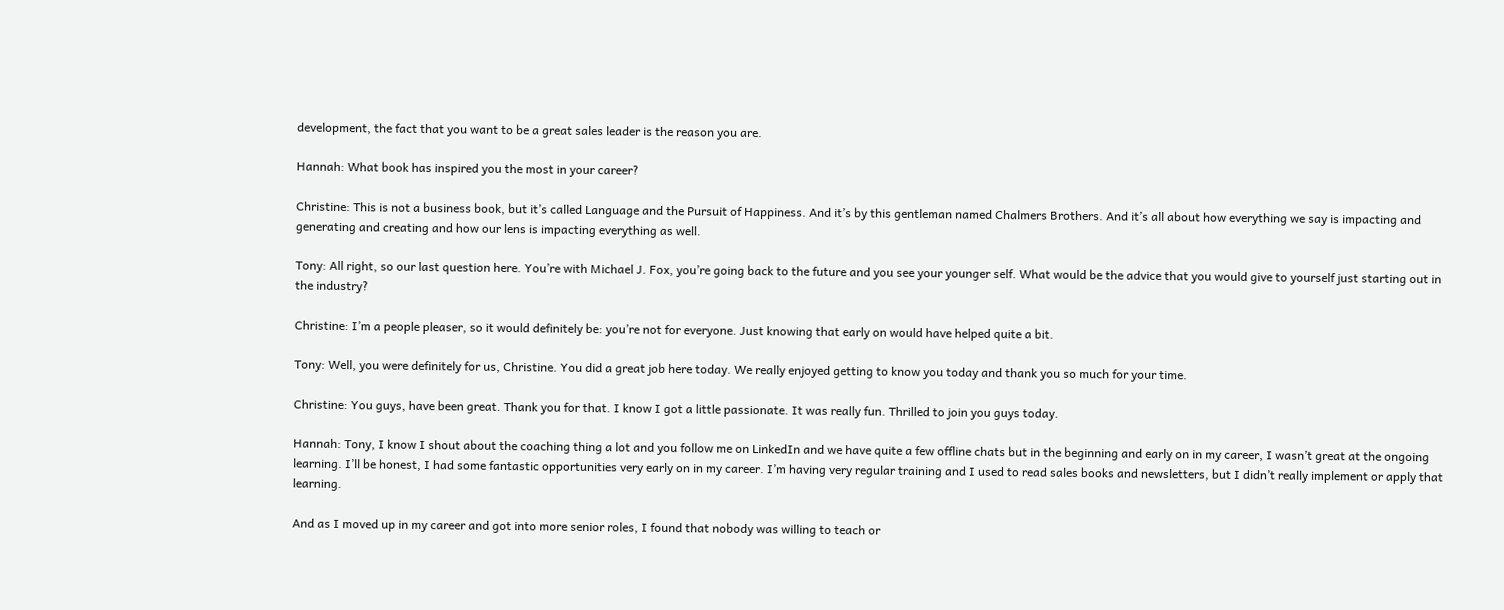development, the fact that you want to be a great sales leader is the reason you are.

Hannah: What book has inspired you the most in your career?

Christine: This is not a business book, but it’s called Language and the Pursuit of Happiness. And it’s by this gentleman named Chalmers Brothers. And it’s all about how everything we say is impacting and generating and creating and how our lens is impacting everything as well.

Tony: All right, so our last question here. You’re with Michael J. Fox, you’re going back to the future and you see your younger self. What would be the advice that you would give to yourself just starting out in the industry?

Christine: I’m a people pleaser, so it would definitely be: you’re not for everyone. Just knowing that early on would have helped quite a bit.

Tony: Well, you were definitely for us, Christine. You did a great job here today. We really enjoyed getting to know you today and thank you so much for your time.

Christine: You guys, have been great. Thank you for that. I know I got a little passionate. It was really fun. Thrilled to join you guys today.

Hannah: Tony, I know I shout about the coaching thing a lot and you follow me on LinkedIn and we have quite a few offline chats but in the beginning and early on in my career, I wasn’t great at the ongoing learning. I’ll be honest, I had some fantastic opportunities very early on in my career. I’m having very regular training and I used to read sales books and newsletters, but I didn’t really implement or apply that learning.

And as I moved up in my career and got into more senior roles, I found that nobody was willing to teach or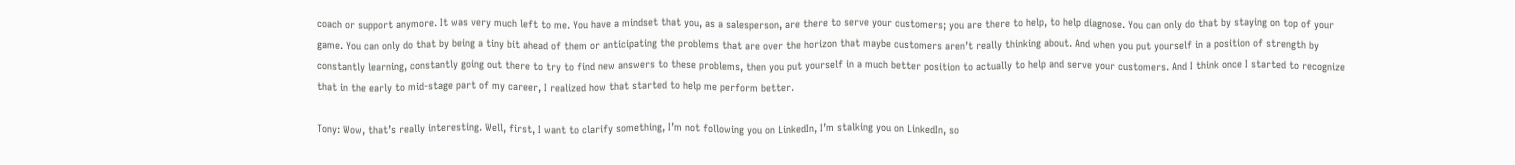coach or support anymore. It was very much left to me. You have a mindset that you, as a salesperson, are there to serve your customers; you are there to help, to help diagnose. You can only do that by staying on top of your game. You can only do that by being a tiny bit ahead of them or anticipating the problems that are over the horizon that maybe customers aren’t really thinking about. And when you put yourself in a position of strength by constantly learning, constantly going out there to try to find new answers to these problems, then you put yourself in a much better position to actually to help and serve your customers. And I think once I started to recognize that in the early to mid-stage part of my career, I realized how that started to help me perform better.

Tony: Wow, that’s really interesting. Well, first, I want to clarify something, I’m not following you on LinkedIn, I’m stalking you on LinkedIn, so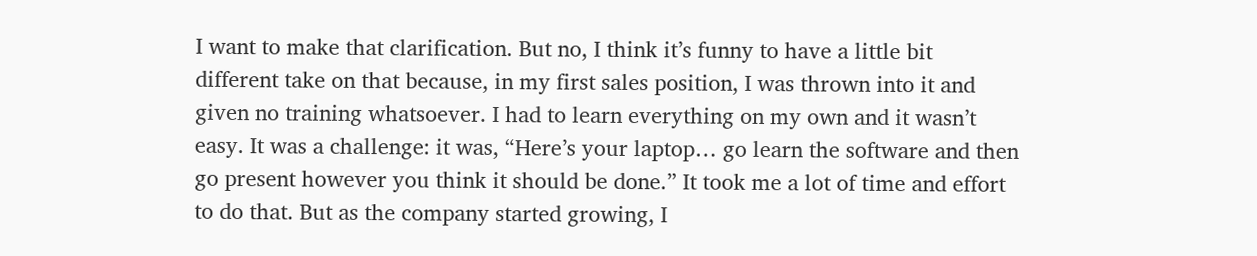I want to make that clarification. But no, I think it’s funny to have a little bit different take on that because, in my first sales position, I was thrown into it and given no training whatsoever. I had to learn everything on my own and it wasn’t easy. It was a challenge: it was, “Here’s your laptop… go learn the software and then go present however you think it should be done.” It took me a lot of time and effort to do that. But as the company started growing, I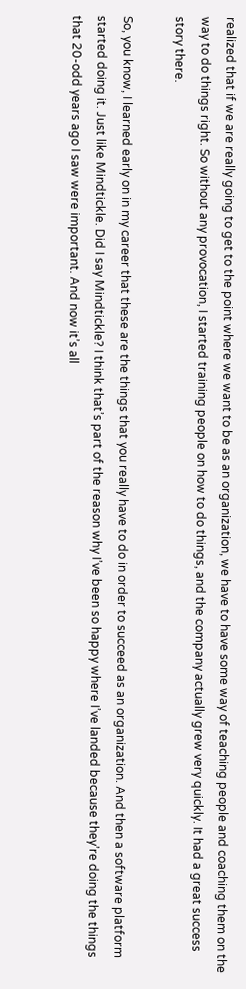realized that if we are really going to get to the point where we want to be as an organization, we have to have some way of teaching people and coaching them on the way to do things right. So without any provocation, I started training people on how to do things, and the company actually grew very quickly. It had a great success story there.

So, you know, I learned early on in my career that these are the things that you really have to do in order to succeed as an organization. And then a software platform started doing it. Just like Mindtickle. Did I say Mindtickle? I think that’s part of the reason why I’ve been so happy where I’ve landed because they’re doing the things that 20-odd years ago I saw were important. And now it’s all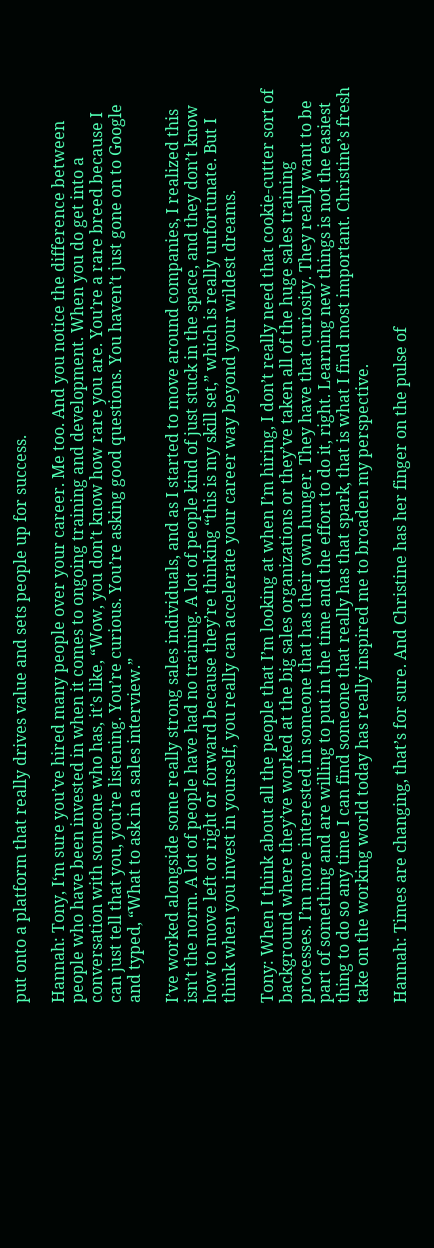put onto a platform that really drives value and sets people up for success.

Hannah: Tony, I‘m sure you’ve hired many people over your career. Me too. And you notice the difference between people who have been invested in when it comes to ongoing training and development. When you do get into a conversation with someone who has, it’s like, “Wow, you don’t know how rare you are. You’re a rare breed because I can just tell that you, you’re listening. You’re curious. You’re asking good questions. You haven’t just gone on to Google and typed, “What to ask in a sales interview.”

I’ve worked alongside some really strong sales individuals, and as I started to move around companies, I realized this isn’t the norm. A lot of people have had no training. A lot of people kind of just stuck in the space, and they don’t know how to move left or right or forward because they’re thinking “this is my skill set,” which is really unfortunate. But I think when you invest in yourself, you really can accelerate your career way beyond your wildest dreams.

Tony: When I think about all the people that I’m looking at when I’m hiring, I don’t really need that cookie-cutter sort of background where they’ve worked at the big sales organizations or they’ve taken all of the huge sales training processes. I’m more interested in someone that has their own hunger. They have that curiosity. They really want to be part of something and are willing to put in the time and the effort to do it, right. Learning new things is not the easiest thing to do so any time I can find someone that really has that spark, that is what I find most important. Christine’s fresh take on the working world today has really inspired me to broaden my perspective.

Hannah: Times are changing, that’s for sure. And Christine has her finger on the pulse of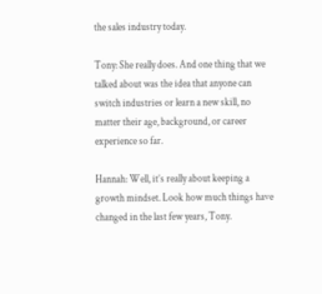the sales industry today.

Tony: She really does. And one thing that we talked about was the idea that anyone can switch industries or learn a new skill, no matter their age, background, or career experience so far.

Hannah: Well, it’s really about keeping a growth mindset. Look how much things have changed in the last few years, Tony.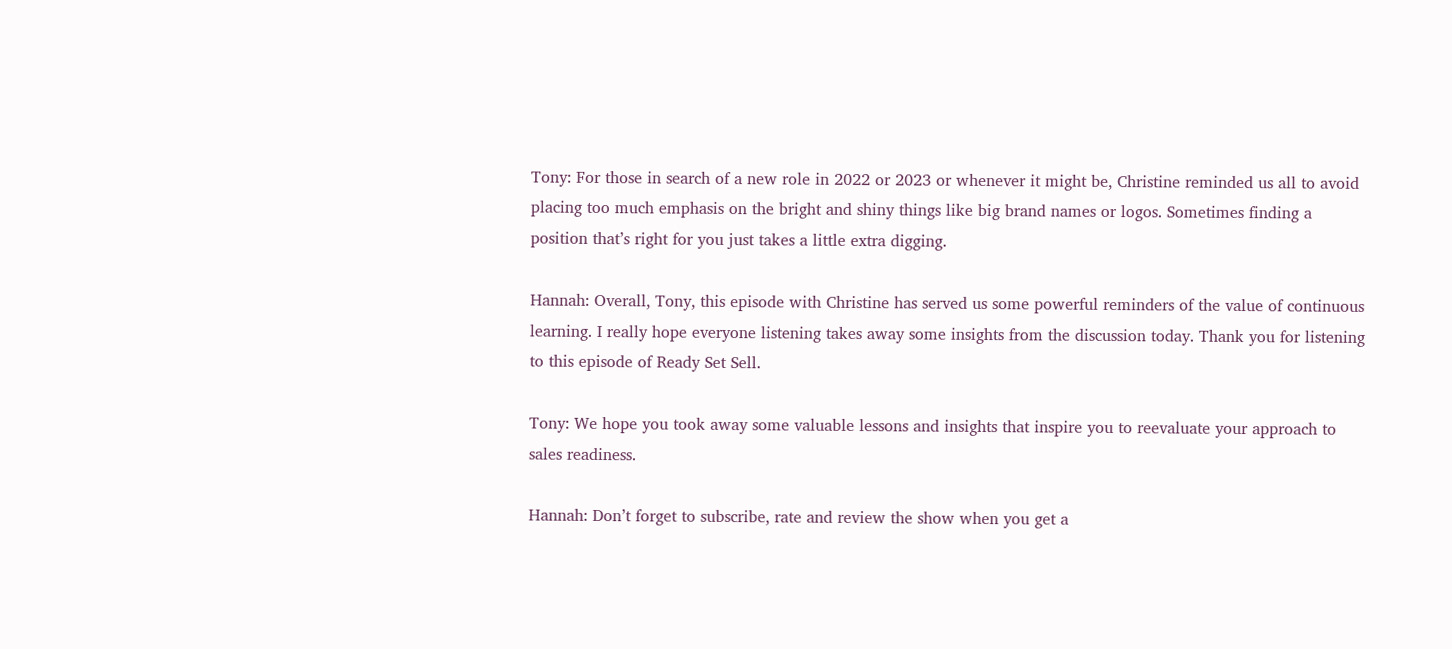Tony: For those in search of a new role in 2022 or 2023 or whenever it might be, Christine reminded us all to avoid placing too much emphasis on the bright and shiny things like big brand names or logos. Sometimes finding a position that’s right for you just takes a little extra digging.

Hannah: Overall, Tony, this episode with Christine has served us some powerful reminders of the value of continuous learning. I really hope everyone listening takes away some insights from the discussion today. Thank you for listening to this episode of Ready Set Sell.

Tony: We hope you took away some valuable lessons and insights that inspire you to reevaluate your approach to sales readiness.

Hannah: Don’t forget to subscribe, rate and review the show when you get a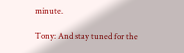minute.

Tony: And stay tuned for the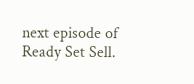next episode of Ready Set Sell.